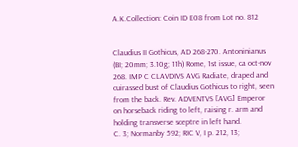A.K.Collection: Coin ID E08 from Lot no. 812


Claudius II Gothicus, AD 268-270. Antoninianus (BI; 20mm; 3.10g; 11h) Rome, 1st issue, ca oct-nov 268. IMP C CLAVDIVS AVG Radiate, draped and cuirassed bust of Claudius Gothicus to right, seen from the back. Rev. ADVENTVS [AVG] Emperor on horseback riding to left, raising r. arm and holding transverse sceptre in left hand.
C. 3; Normanby 592; RIC V, I p. 212, 13;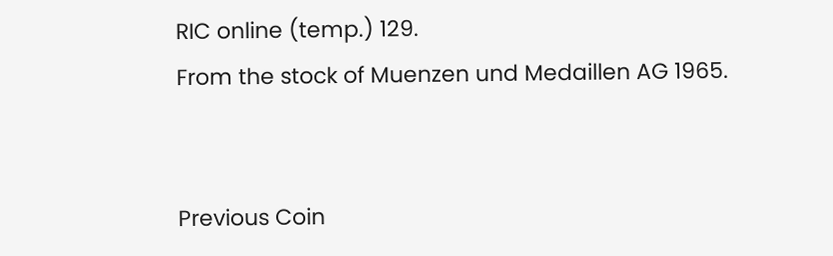RIC online (temp.) 129.
From the stock of Muenzen und Medaillen AG 1965.


Previous Coin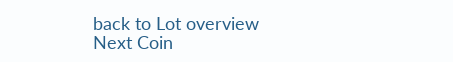back to Lot overview
Next Coin